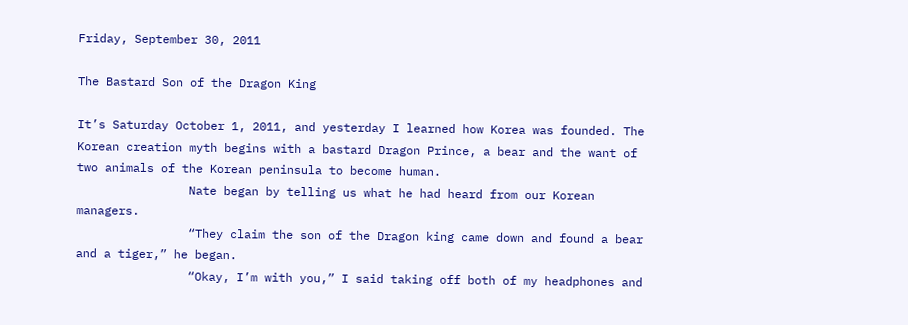Friday, September 30, 2011

The Bastard Son of the Dragon King

It’s Saturday October 1, 2011, and yesterday I learned how Korea was founded. The Korean creation myth begins with a bastard Dragon Prince, a bear and the want of two animals of the Korean peninsula to become human.
                Nate began by telling us what he had heard from our Korean managers.
                “They claim the son of the Dragon king came down and found a bear and a tiger,” he began.
                “Okay, I’m with you,” I said taking off both of my headphones and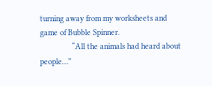turning away from my worksheets and game of Bubble Spinner.
                “All the animals had heard about people…”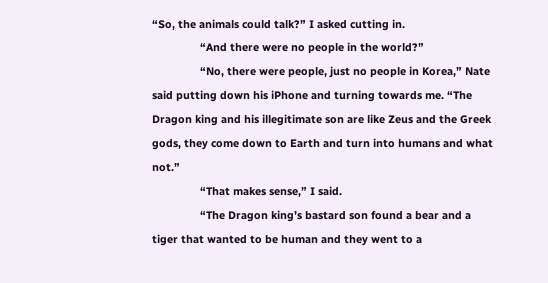“So, the animals could talk?” I asked cutting in.
                “And there were no people in the world?”
                “No, there were people, just no people in Korea,” Nate said putting down his iPhone and turning towards me. “The Dragon king and his illegitimate son are like Zeus and the Greek gods, they come down to Earth and turn into humans and what not.”
                “That makes sense,” I said.
                “The Dragon king’s bastard son found a bear and a tiger that wanted to be human and they went to a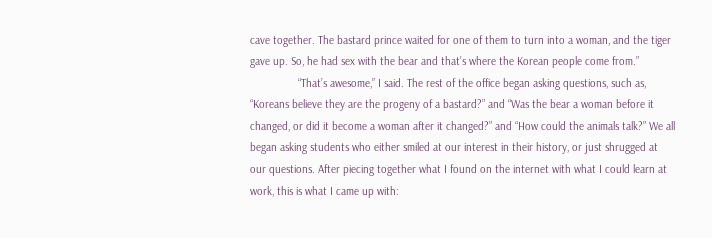cave together. The bastard prince waited for one of them to turn into a woman, and the tiger gave up. So, he had sex with the bear and that’s where the Korean people come from.”
                “That’s awesome,” I said. The rest of the office began asking questions, such as, “Koreans believe they are the progeny of a bastard?” and “Was the bear a woman before it changed, or did it become a woman after it changed?” and “How could the animals talk?” We all began asking students who either smiled at our interest in their history, or just shrugged at our questions. After piecing together what I found on the internet with what I could learn at work, this is what I came up with: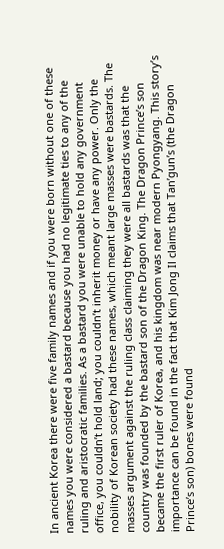In ancient Korea there were five family names and if you were born without one of these names you were considered a bastard because you had no legitimate ties to any of the ruling and aristocratic families. As a bastard you were unable to hold any government office, you couldn’t hold land; you couldn’t inherit money or have any power. Only the nobility of Korean society had these names, which meant large masses were bastards. The masses argument against the ruling class claiming they were all bastards was that the country was founded by the bastard son of the Dragon King. The Dragon Prince’s son became the first ruler of Korea, and his kingdom was near modern Pyongyang. This story’s importance can be found in the fact that Kim Jong Il claims that Tan’gun’s (the Dragon Prince’s son) bones were found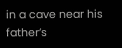in a cave near his father’s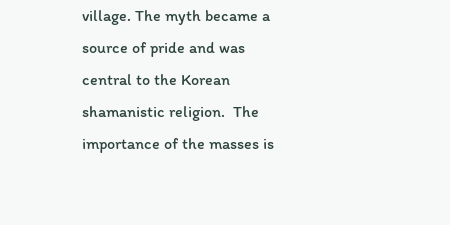village. The myth became a source of pride and was central to the Korean shamanistic religion.  The importance of the masses is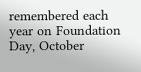remembered each year on Foundation Day, October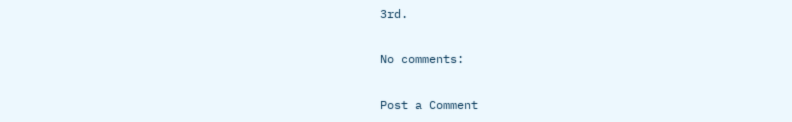3rd.

No comments:

Post a Comment